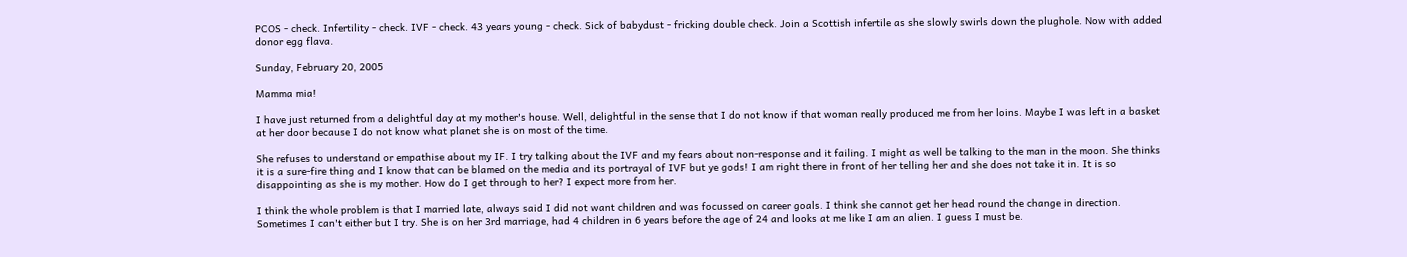PCOS - check. Infertility - check. IVF - check. 43 years young - check. Sick of babydust - fricking double check. Join a Scottish infertile as she slowly swirls down the plughole. Now with added donor egg flava.

Sunday, February 20, 2005

Mamma mia!

I have just returned from a delightful day at my mother's house. Well, delightful in the sense that I do not know if that woman really produced me from her loins. Maybe I was left in a basket at her door because I do not know what planet she is on most of the time.

She refuses to understand or empathise about my IF. I try talking about the IVF and my fears about non-response and it failing. I might as well be talking to the man in the moon. She thinks it is a sure-fire thing and I know that can be blamed on the media and its portrayal of IVF but ye gods! I am right there in front of her telling her and she does not take it in. It is so disappointing as she is my mother. How do I get through to her? I expect more from her.

I think the whole problem is that I married late, always said I did not want children and was focussed on career goals. I think she cannot get her head round the change in direction. Sometimes I can't either but I try. She is on her 3rd marriage, had 4 children in 6 years before the age of 24 and looks at me like I am an alien. I guess I must be.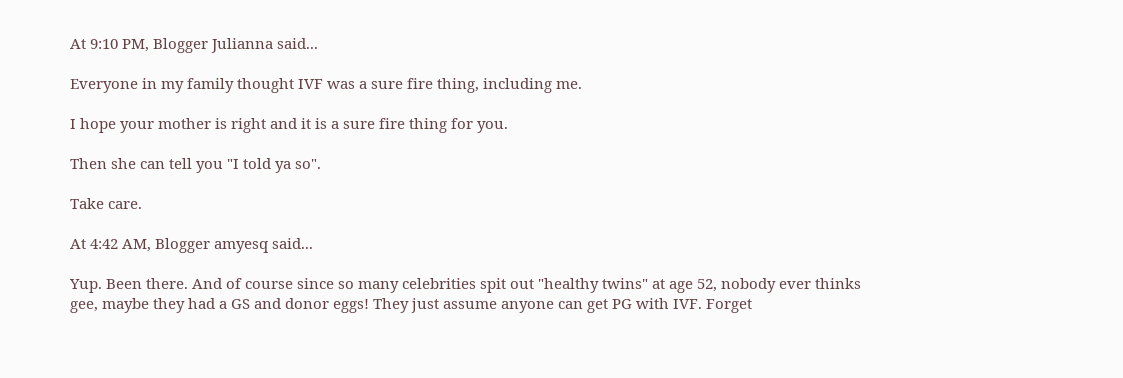At 9:10 PM, Blogger Julianna said...

Everyone in my family thought IVF was a sure fire thing, including me.

I hope your mother is right and it is a sure fire thing for you.

Then she can tell you "I told ya so".

Take care.

At 4:42 AM, Blogger amyesq said...

Yup. Been there. And of course since so many celebrities spit out "healthy twins" at age 52, nobody ever thinks gee, maybe they had a GS and donor eggs! They just assume anyone can get PG with IVF. Forget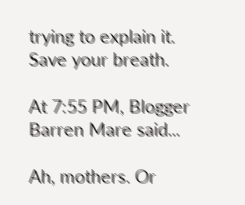trying to explain it. Save your breath.

At 7:55 PM, Blogger Barren Mare said...

Ah, mothers. Or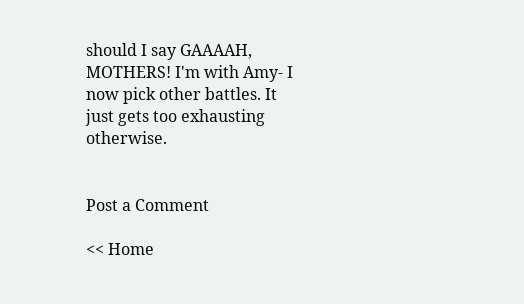should I say GAAAAH, MOTHERS! I'm with Amy- I now pick other battles. It just gets too exhausting otherwise.


Post a Comment

<< Home